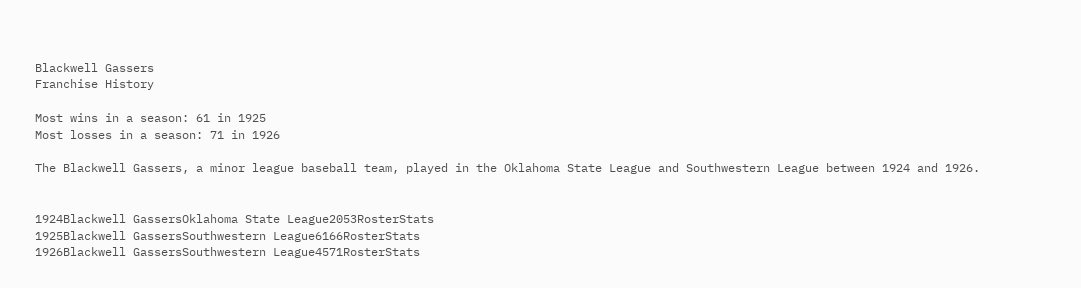Blackwell Gassers
Franchise History

Most wins in a season: 61 in 1925
Most losses in a season: 71 in 1926

The Blackwell Gassers, a minor league baseball team, played in the Oklahoma State League and Southwestern League between 1924 and 1926.


1924Blackwell GassersOklahoma State League2053RosterStats
1925Blackwell GassersSouthwestern League6166RosterStats
1926Blackwell GassersSouthwestern League4571RosterStats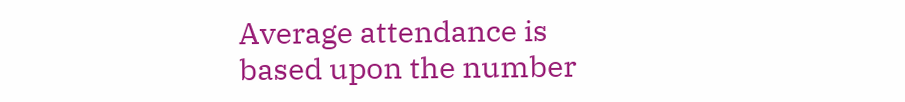Average attendance is based upon the number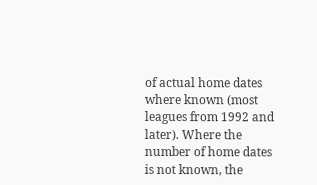of actual home dates where known (most leagues from 1992 and later). Where the number of home dates is not known, the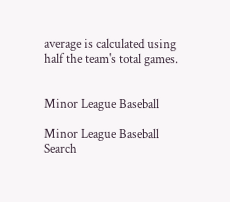average is calculated using half the team's total games.


Minor League Baseball

Minor League Baseball Search